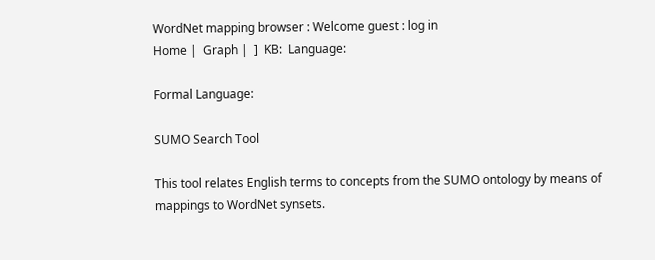WordNet mapping browser : Welcome guest : log in
Home |  Graph |  ]  KB:  Language:

Formal Language:

SUMO Search Tool

This tool relates English terms to concepts from the SUMO ontology by means of mappings to WordNet synsets.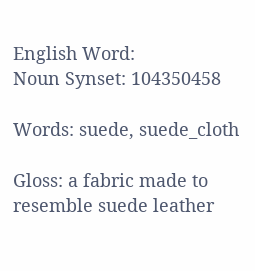English Word:
Noun Synset: 104350458

Words: suede, suede_cloth

Gloss: a fabric made to resemble suede leather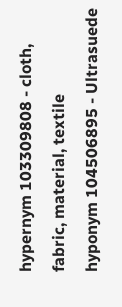hypernym 103309808 - cloth, fabric, material, textile
hyponym 104506895 - Ultrasuede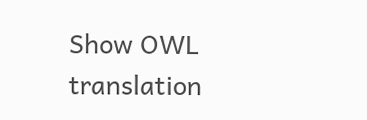Show OWL translation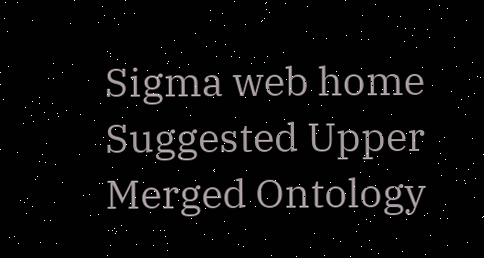Sigma web home      Suggested Upper Merged Ontology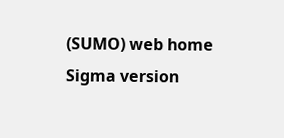(SUMO) web home
Sigma version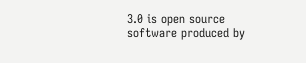3.0 is open source software produced by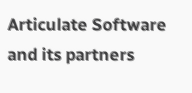Articulate Software and its partners